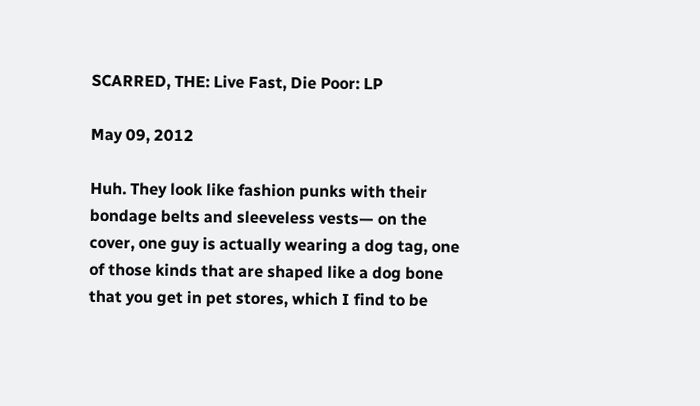SCARRED, THE: Live Fast, Die Poor: LP

May 09, 2012

Huh. They look like fashion punks with their bondage belts and sleeveless vests— on the cover, one guy is actually wearing a dog tag, one of those kinds that are shaped like a dog bone that you get in pet stores, which I find to be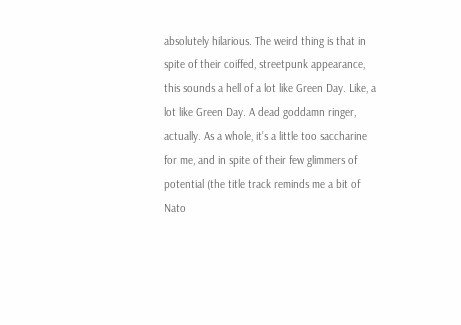absolutely hilarious. The weird thing is that in spite of their coiffed, streetpunk appearance, this sounds a hell of a lot like Green Day. Like, a lot like Green Day. A dead goddamn ringer, actually. As a whole, it’s a little too saccharine for me, and in spite of their few glimmers of potential (the title track reminds me a bit of Nato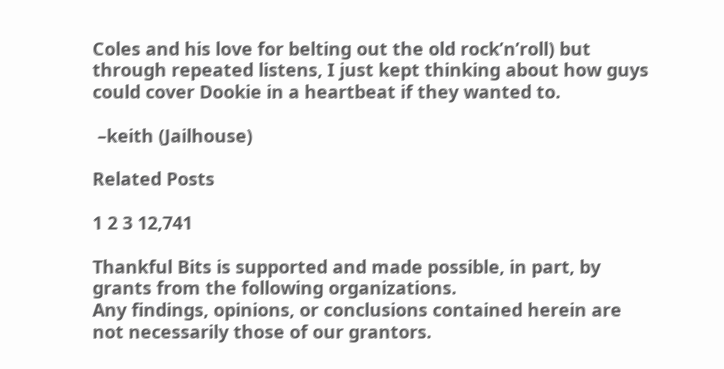Coles and his love for belting out the old rock’n’roll) but through repeated listens, I just kept thinking about how guys could cover Dookie in a heartbeat if they wanted to.

 –keith (Jailhouse)

Related Posts

1 2 3 12,741

Thankful Bits is supported and made possible, in part, by grants from the following organizations.
Any findings, opinions, or conclusions contained herein are not necessarily those of our grantors.